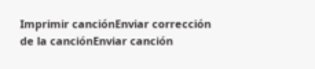Imprimir canciónEnviar corrección de la canciónEnviar canción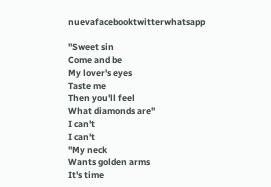nuevafacebooktwitterwhatsapp

"Sweet sin
Come and be
My lover's eyes
Taste me
Then you'll feel
What diamonds are"
I can't
I can't
"My neck
Wants golden arms
It's time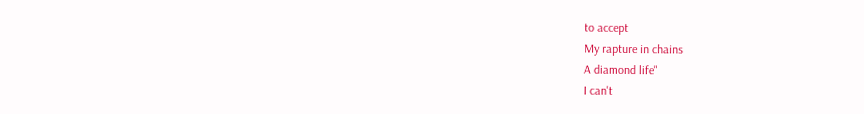to accept
My rapture in chains
A diamond life"
I can't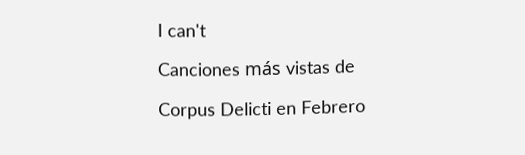I can't

Canciones más vistas de

Corpus Delicti en Febrero